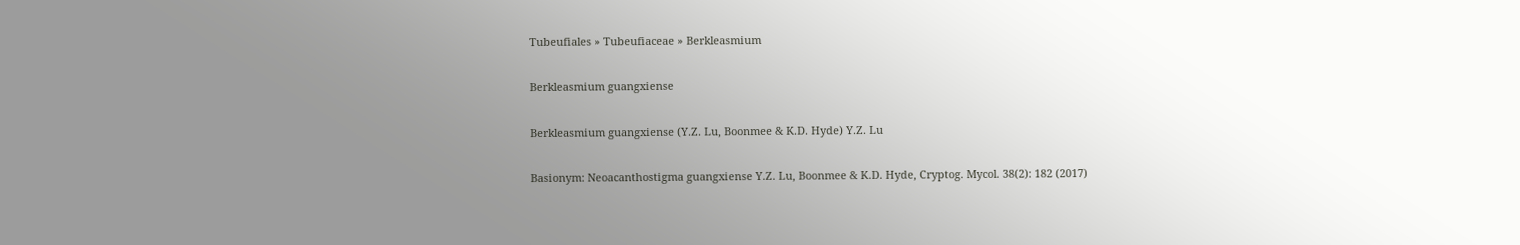Tubeufiales » Tubeufiaceae » Berkleasmium

Berkleasmium guangxiense

Berkleasmium guangxiense (Y.Z. Lu, Boonmee & K.D. Hyde) Y.Z. Lu

Basionym: Neoacanthostigma guangxiense Y.Z. Lu, Boonmee & K.D. Hyde, Cryptog. Mycol. 38(2): 182 (2017)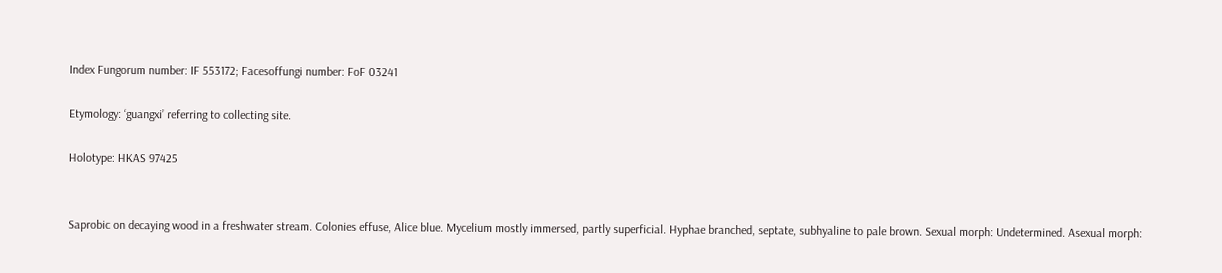Index Fungorum number: IF 553172; Facesoffungi number: FoF 03241

Etymology: ‘guangxi’ referring to collecting site.

Holotype: HKAS 97425


Saprobic on decaying wood in a freshwater stream. Colonies effuse, Alice blue. Mycelium mostly immersed, partly superficial. Hyphae branched, septate, subhyaline to pale brown. Sexual morph: Undetermined. Asexual morph: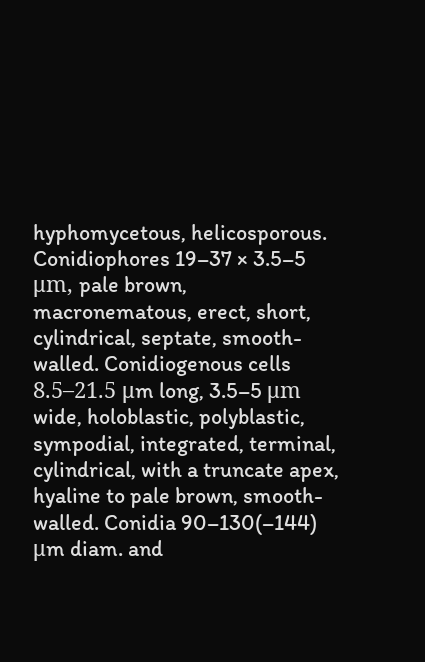hyphomycetous, helicosporous. Conidiophores 19–37 × 3.5–5 μm, pale brown, macronematous, erect, short, cylindrical, septate, smooth-walled. Conidiogenous cells 8.5–21.5 μm long, 3.5–5 μm wide, holoblastic, polyblastic, sympodial, integrated, terminal, cylindrical, with a truncate apex, hyaline to pale brown, smooth-walled. Conidia 90–130(–144) μm diam. and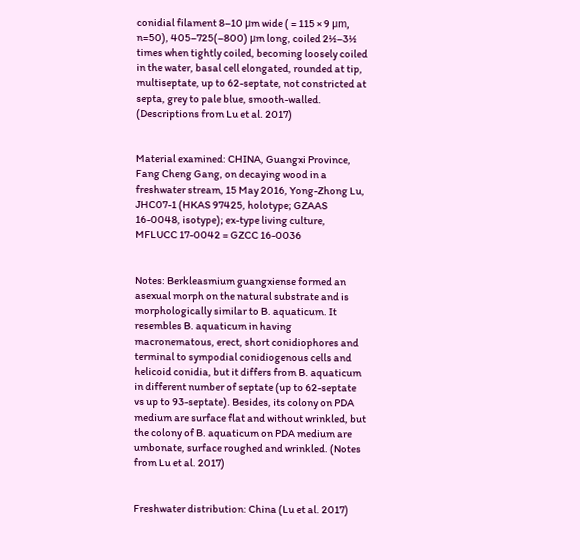conidial filament 8–10 μm wide ( = 115 × 9 μm, n=50), 405–725(–800) μm long, coiled 2½–3½ times when tightly coiled, becoming loosely coiled in the water, basal cell elongated, rounded at tip, multiseptate, up to 62-septate, not constricted at septa, grey to pale blue, smooth-walled. (Descriptions from Lu et al. 2017)


Material examined: CHINA, Guangxi Province, Fang Cheng Gang, on decaying wood in a freshwater stream, 15 May 2016, Yong-Zhong Lu, JHC07-1 (HKAS 97425, holotype; GZAAS 16-0048, isotype); ex-type living culture, MFLUCC 17-0042 = GZCC 16-0036


Notes: Berkleasmium guangxiense formed an asexual morph on the natural substrate and is morphologically similar to B. aquaticum. It resembles B. aquaticum in having macronematous, erect, short conidiophores and terminal to sympodial conidiogenous cells and helicoid conidia, but it differs from B. aquaticum in different number of septate (up to 62-septate vs up to 93-septate). Besides, its colony on PDA medium are surface flat and without wrinkled, but the colony of B. aquaticum on PDA medium are umbonate, surface roughed and wrinkled. (Notes from Lu et al. 2017)


Freshwater distribution: China (Lu et al. 2017)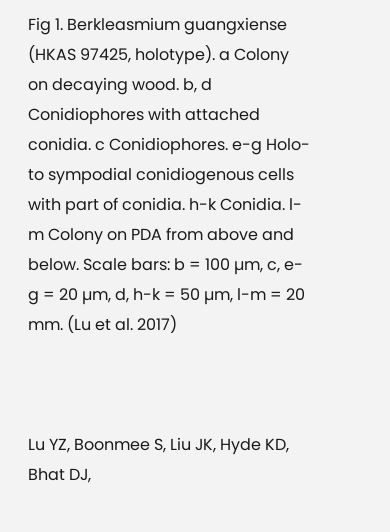Fig 1. Berkleasmium guangxiense (HKAS 97425, holotype). a Colony on decaying wood. b, d Conidiophores with attached conidia. c Conidiophores. e-g Holo- to sympodial conidiogenous cells with part of conidia. h-k Conidia. l-m Colony on PDA from above and below. Scale bars: b = 100 µm, c, e-g = 20 µm, d, h-k = 50 µm, l-m = 20 mm. (Lu et al. 2017)



Lu YZ, Boonmee S, Liu JK, Hyde KD, Bhat DJ,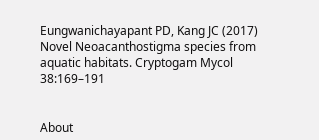Eungwanichayapant PD, Kang JC (2017) Novel Neoacanthostigma species from aquatic habitats. Cryptogam Mycol 38:169–191


About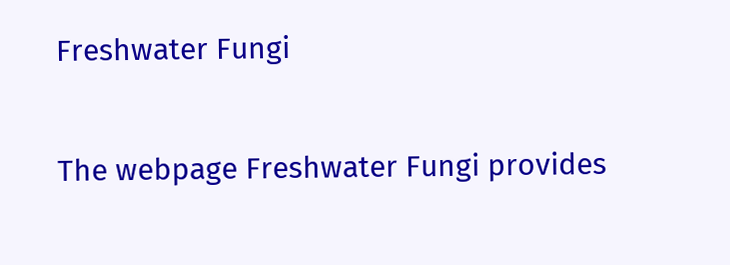Freshwater Fungi

The webpage Freshwater Fungi provides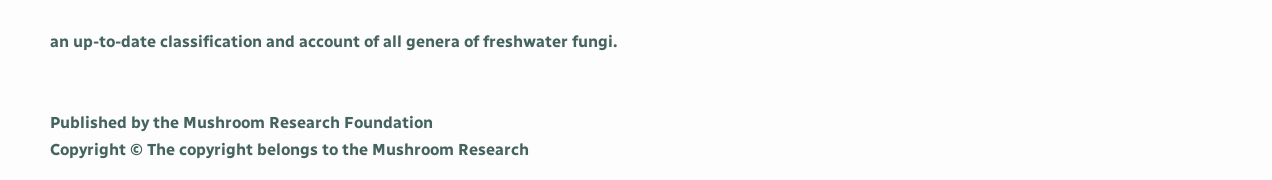an up-to-date classification and account of all genera of freshwater fungi.


Published by the Mushroom Research Foundation
Copyright © The copyright belongs to the Mushroom Research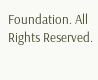Foundation. All Rights Reserved.